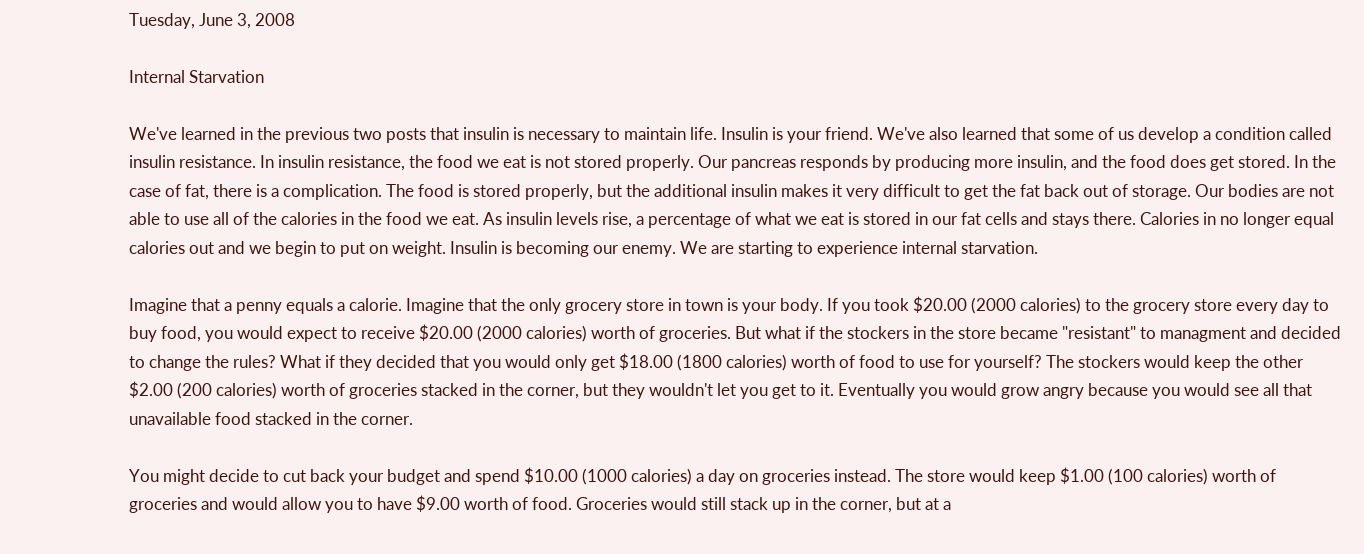Tuesday, June 3, 2008

Internal Starvation

We've learned in the previous two posts that insulin is necessary to maintain life. Insulin is your friend. We've also learned that some of us develop a condition called insulin resistance. In insulin resistance, the food we eat is not stored properly. Our pancreas responds by producing more insulin, and the food does get stored. In the case of fat, there is a complication. The food is stored properly, but the additional insulin makes it very difficult to get the fat back out of storage. Our bodies are not able to use all of the calories in the food we eat. As insulin levels rise, a percentage of what we eat is stored in our fat cells and stays there. Calories in no longer equal calories out and we begin to put on weight. Insulin is becoming our enemy. We are starting to experience internal starvation.

Imagine that a penny equals a calorie. Imagine that the only grocery store in town is your body. If you took $20.00 (2000 calories) to the grocery store every day to buy food, you would expect to receive $20.00 (2000 calories) worth of groceries. But what if the stockers in the store became "resistant" to managment and decided to change the rules? What if they decided that you would only get $18.00 (1800 calories) worth of food to use for yourself? The stockers would keep the other $2.00 (200 calories) worth of groceries stacked in the corner, but they wouldn't let you get to it. Eventually you would grow angry because you would see all that unavailable food stacked in the corner.

You might decide to cut back your budget and spend $10.00 (1000 calories) a day on groceries instead. The store would keep $1.00 (100 calories) worth of groceries and would allow you to have $9.00 worth of food. Groceries would still stack up in the corner, but at a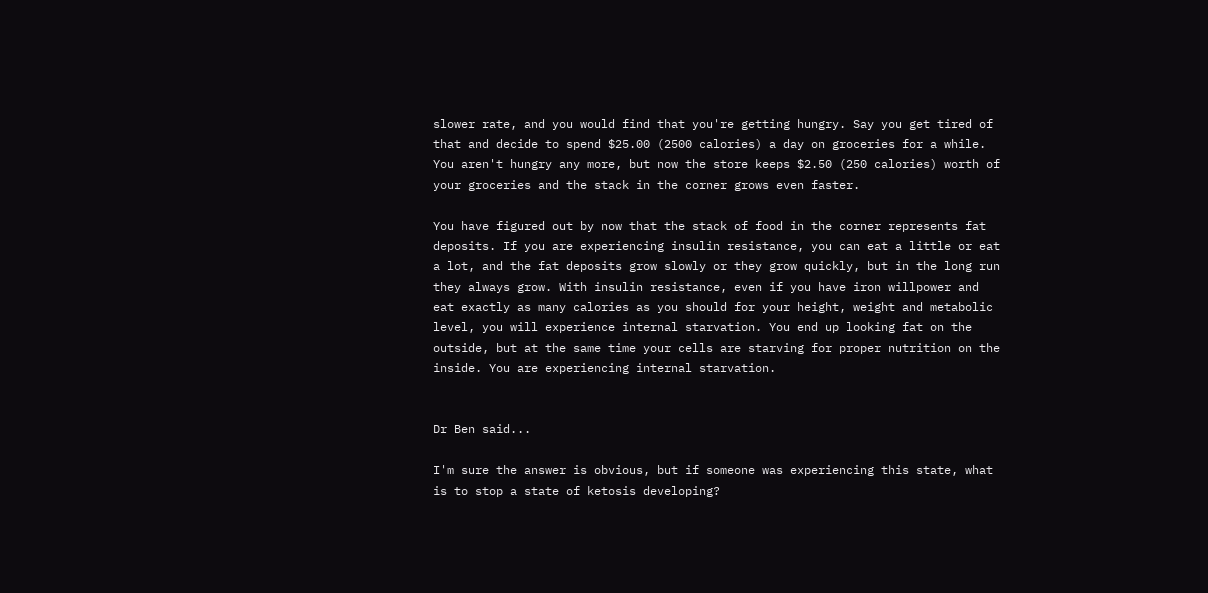slower rate, and you would find that you're getting hungry. Say you get tired of that and decide to spend $25.00 (2500 calories) a day on groceries for a while. You aren't hungry any more, but now the store keeps $2.50 (250 calories) worth of your groceries and the stack in the corner grows even faster.

You have figured out by now that the stack of food in the corner represents fat deposits. If you are experiencing insulin resistance, you can eat a little or eat a lot, and the fat deposits grow slowly or they grow quickly, but in the long run they always grow. With insulin resistance, even if you have iron willpower and eat exactly as many calories as you should for your height, weight and metabolic level, you will experience internal starvation. You end up looking fat on the outside, but at the same time your cells are starving for proper nutrition on the inside. You are experiencing internal starvation.


Dr Ben said...

I'm sure the answer is obvious, but if someone was experiencing this state, what is to stop a state of ketosis developing?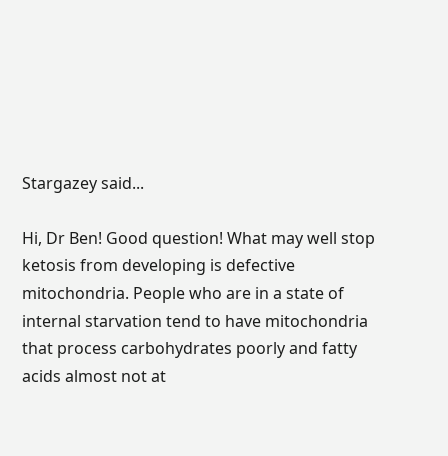Stargazey said...

Hi, Dr Ben! Good question! What may well stop ketosis from developing is defective mitochondria. People who are in a state of internal starvation tend to have mitochondria that process carbohydrates poorly and fatty acids almost not at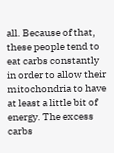all. Because of that, these people tend to eat carbs constantly in order to allow their mitochondria to have at least a little bit of energy. The excess carbs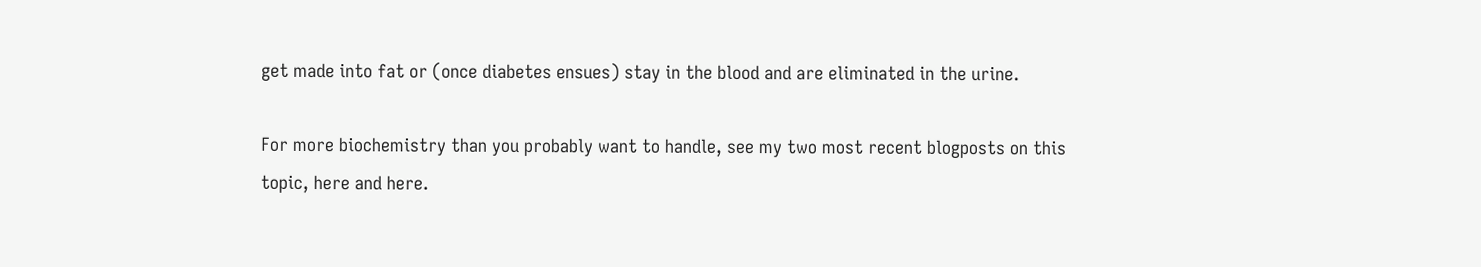get made into fat or (once diabetes ensues) stay in the blood and are eliminated in the urine.

For more biochemistry than you probably want to handle, see my two most recent blogposts on this topic, here and here.